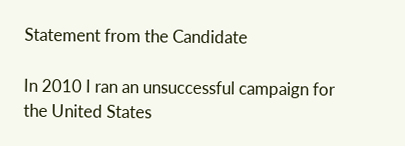Statement from the Candidate

In 2010 I ran an unsuccessful campaign for the United States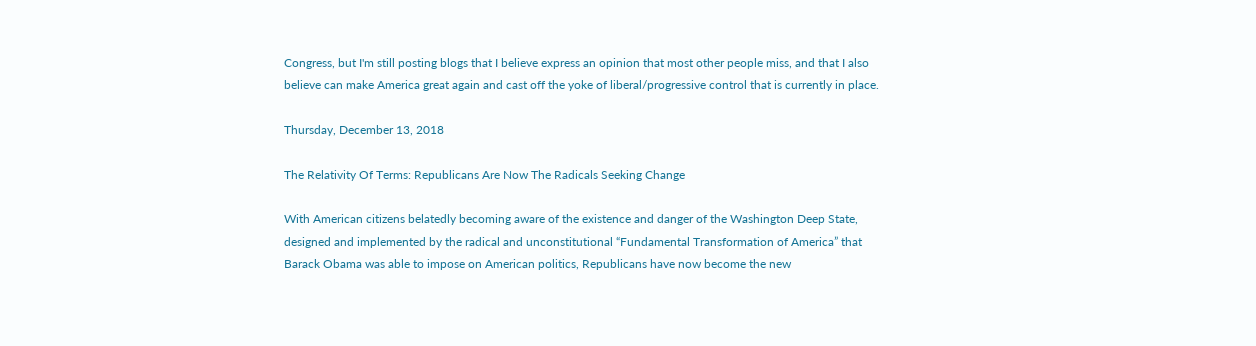Congress, but I'm still posting blogs that I believe express an opinion that most other people miss, and that I also believe can make America great again and cast off the yoke of liberal/progressive control that is currently in place.

Thursday, December 13, 2018

The Relativity Of Terms: Republicans Are Now The Radicals Seeking Change

With American citizens belatedly becoming aware of the existence and danger of the Washington Deep State, designed and implemented by the radical and unconstitutional “Fundamental Transformation of America” that Barack Obama was able to impose on American politics, Republicans have now become the new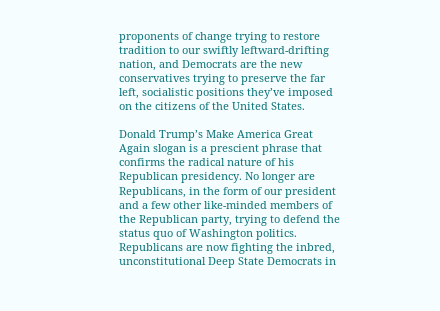proponents of change trying to restore tradition to our swiftly leftward-drifting nation, and Democrats are the new conservatives trying to preserve the far left, socialistic positions they’ve imposed on the citizens of the United States.

Donald Trump’s Make America Great Again slogan is a prescient phrase that confirms the radical nature of his Republican presidency. No longer are Republicans, in the form of our president and a few other like-minded members of the Republican party, trying to defend the status quo of Washington politics. Republicans are now fighting the inbred, unconstitutional Deep State Democrats in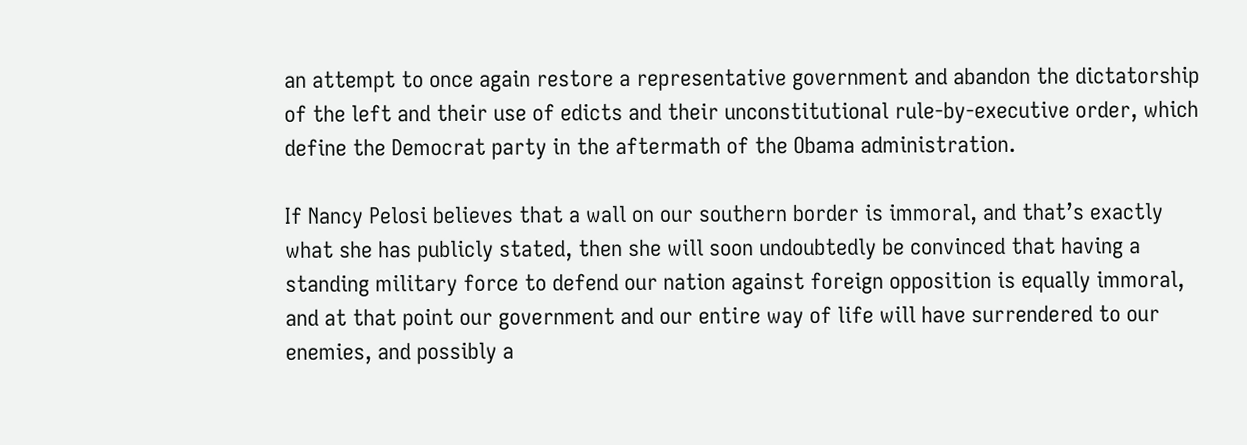an attempt to once again restore a representative government and abandon the dictatorship of the left and their use of edicts and their unconstitutional rule-by-executive order, which define the Democrat party in the aftermath of the Obama administration.

If Nancy Pelosi believes that a wall on our southern border is immoral, and that’s exactly what she has publicly stated, then she will soon undoubtedly be convinced that having a standing military force to defend our nation against foreign opposition is equally immoral, and at that point our government and our entire way of life will have surrendered to our enemies, and possibly a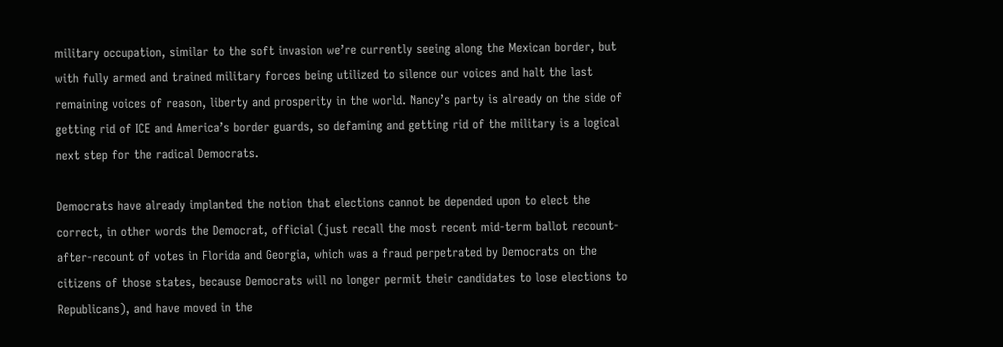military occupation, similar to the soft invasion we’re currently seeing along the Mexican border, but with fully armed and trained military forces being utilized to silence our voices and halt the last remaining voices of reason, liberty and prosperity in the world. Nancy’s party is already on the side of getting rid of ICE and America’s border guards, so defaming and getting rid of the military is a logical next step for the radical Democrats.

Democrats have already implanted the notion that elections cannot be depended upon to elect the correct, in other words the Democrat, official (just recall the most recent mid-term ballot recount-after-recount of votes in Florida and Georgia, which was a fraud perpetrated by Democrats on the citizens of those states, because Democrats will no longer permit their candidates to lose elections to Republicans), and have moved in the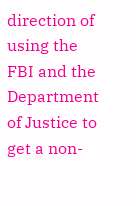direction of using the FBI and the Department of Justice to get a non-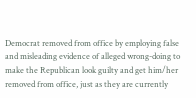Democrat removed from office by employing false and misleading evidence of alleged wrong-doing to make the Republican look guilty and get him/her removed from office, just as they are currently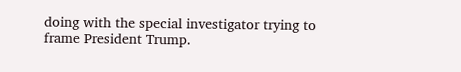doing with the special investigator trying to frame President Trump.